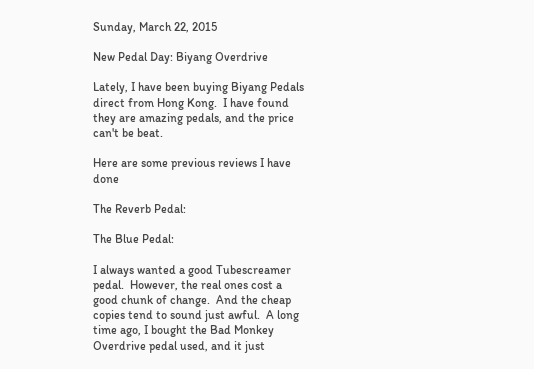Sunday, March 22, 2015

New Pedal Day: Biyang Overdrive

Lately, I have been buying Biyang Pedals direct from Hong Kong.  I have found they are amazing pedals, and the price can't be beat.

Here are some previous reviews I have done

The Reverb Pedal:

The Blue Pedal:

I always wanted a good Tubescreamer pedal.  However, the real ones cost a good chunk of change.  And the cheap copies tend to sound just awful.  A long time ago, I bought the Bad Monkey Overdrive pedal used, and it just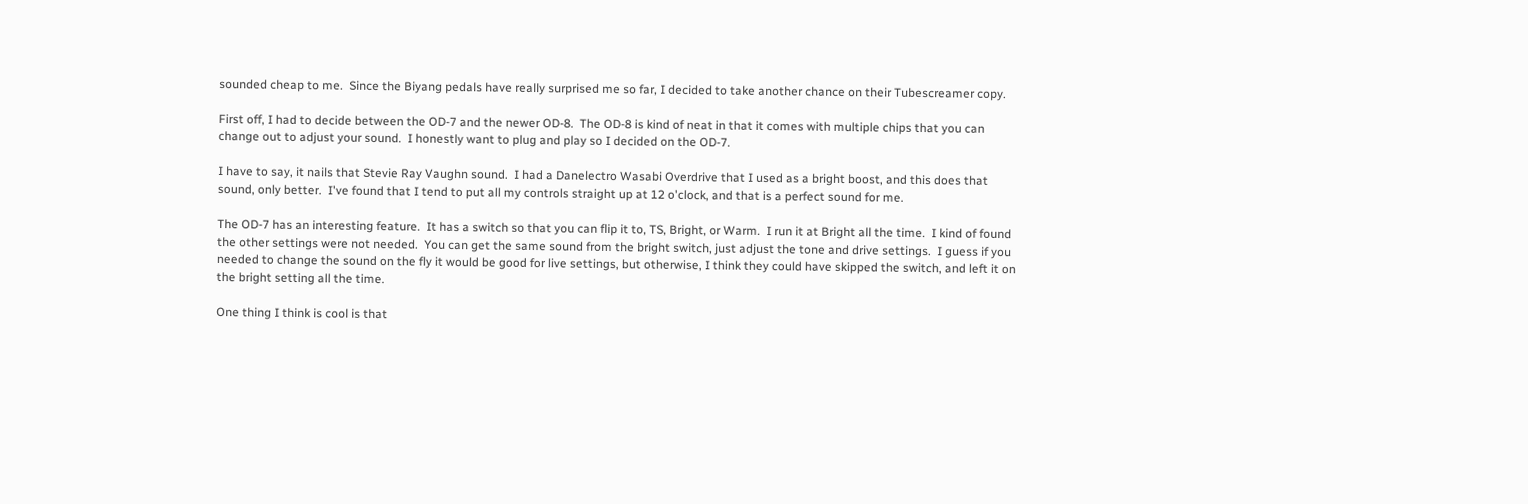sounded cheap to me.  Since the Biyang pedals have really surprised me so far, I decided to take another chance on their Tubescreamer copy.

First off, I had to decide between the OD-7 and the newer OD-8.  The OD-8 is kind of neat in that it comes with multiple chips that you can change out to adjust your sound.  I honestly want to plug and play so I decided on the OD-7.

I have to say, it nails that Stevie Ray Vaughn sound.  I had a Danelectro Wasabi Overdrive that I used as a bright boost, and this does that sound, only better.  I've found that I tend to put all my controls straight up at 12 o'clock, and that is a perfect sound for me.

The OD-7 has an interesting feature.  It has a switch so that you can flip it to, TS, Bright, or Warm.  I run it at Bright all the time.  I kind of found the other settings were not needed.  You can get the same sound from the bright switch, just adjust the tone and drive settings.  I guess if you needed to change the sound on the fly it would be good for live settings, but otherwise, I think they could have skipped the switch, and left it on the bright setting all the time.

One thing I think is cool is that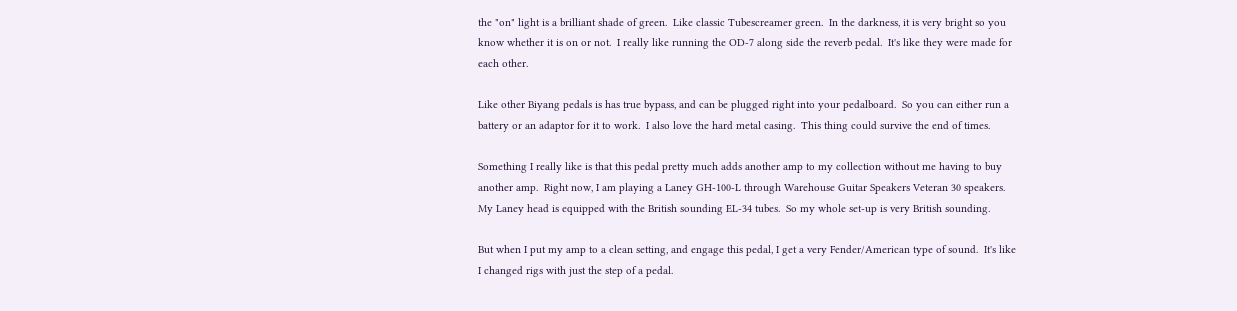the "on" light is a brilliant shade of green.  Like classic Tubescreamer green.  In the darkness, it is very bright so you know whether it is on or not.  I really like running the OD-7 along side the reverb pedal.  It's like they were made for each other.

Like other Biyang pedals is has true bypass, and can be plugged right into your pedalboard.  So you can either run a battery or an adaptor for it to work.  I also love the hard metal casing.  This thing could survive the end of times.

Something I really like is that this pedal pretty much adds another amp to my collection without me having to buy another amp.  Right now, I am playing a Laney GH-100-L through Warehouse Guitar Speakers Veteran 30 speakers.  My Laney head is equipped with the British sounding EL-34 tubes.  So my whole set-up is very British sounding.

But when I put my amp to a clean setting, and engage this pedal, I get a very Fender/American type of sound.  It's like I changed rigs with just the step of a pedal.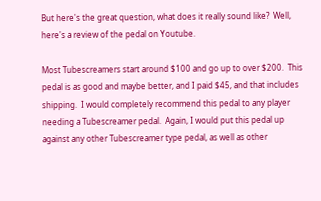But here's the great question, what does it really sound like?  Well, here's a review of the pedal on Youtube.

Most Tubescreamers start around $100 and go up to over $200.  This pedal is as good and maybe better, and I paid $45, and that includes shipping.  I would completely recommend this pedal to any player needing a Tubescreamer pedal.  Again, I would put this pedal up against any other Tubescreamer type pedal, as well as other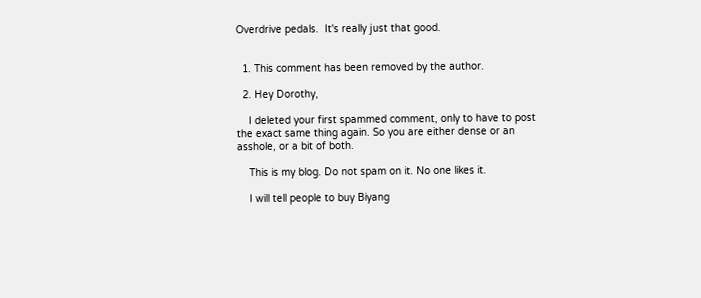Overdrive pedals.  It's really just that good.


  1. This comment has been removed by the author.

  2. Hey Dorothy,

    I deleted your first spammed comment, only to have to post the exact same thing again. So you are either dense or an asshole, or a bit of both.

    This is my blog. Do not spam on it. No one likes it.

    I will tell people to buy Biyang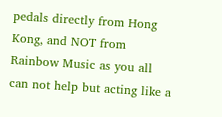pedals directly from Hong Kong, and NOT from Rainbow Music as you all can not help but acting like a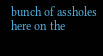bunch of assholes here on the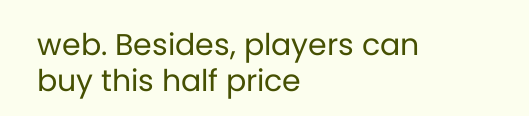web. Besides, players can buy this half price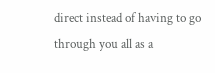direct instead of having to go through you all as a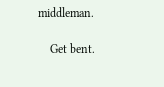middleman.

    Get bent.